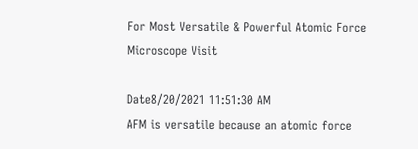For Most Versatile & Powerful Atomic Force Microscope Visit

Date8/20/2021 11:51:30 AM
AFM is versatile because an atomic force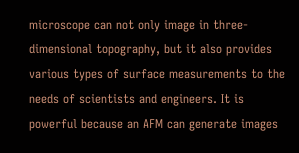microscope can not only image in three-dimensional topography, but it also provides various types of surface measurements to the needs of scientists and engineers. It is powerful because an AFM can generate images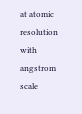at atomic resolution with angstrom scale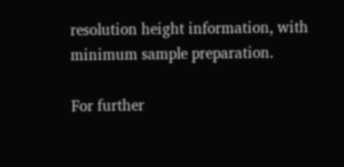resolution height information, with minimum sample preparation.

For further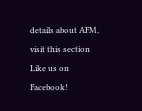details about AFM, visit this section
Like us on Facebook!